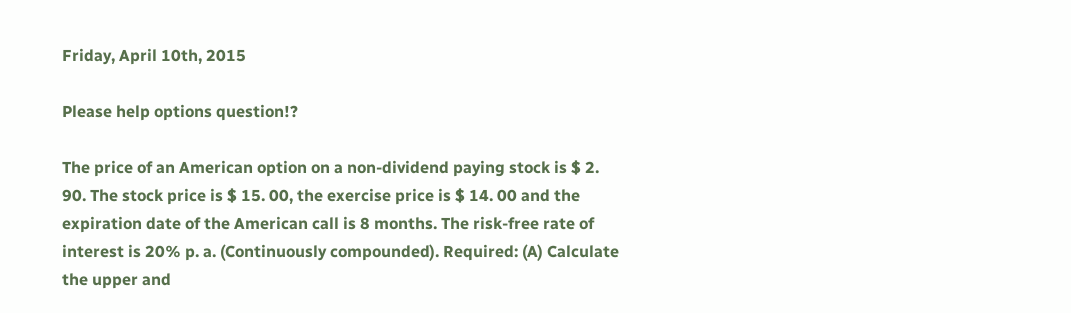Friday, April 10th, 2015

Please help options question!?

The price of an American option on a non-dividend paying stock is $ 2. 90. The stock price is $ 15. 00, the exercise price is $ 14. 00 and the expiration date of the American call is 8 months. The risk-free rate of interest is 20% p. a. (Continuously compounded). Required: (A) Calculate the upper and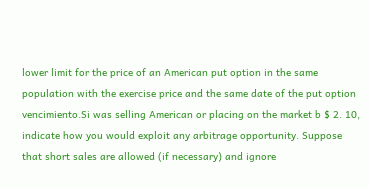lower limit for the price of an American put option in the same population with the exercise price and the same date of the put option vencimiento.Si was selling American or placing on the market b $ 2. 10, indicate how you would exploit any arbitrage opportunity. Suppose that short sales are allowed (if necessary) and ignore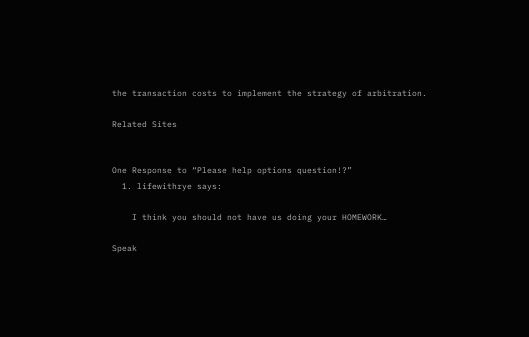the transaction costs to implement the strategy of arbitration.

Related Sites


One Response to “Please help options question!?”
  1. lifewithrye says:

    I think you should not have us doing your HOMEWORK…

Speak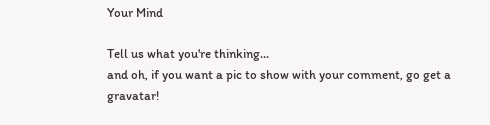Your Mind

Tell us what you're thinking...
and oh, if you want a pic to show with your comment, go get a gravatar!